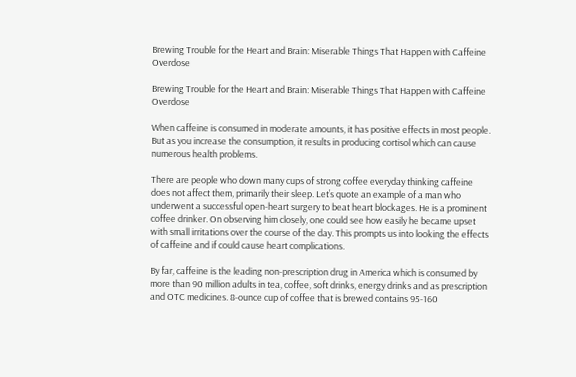Brewing Trouble for the Heart and Brain: Miserable Things That Happen with Caffeine Overdose

Brewing Trouble for the Heart and Brain: Miserable Things That Happen with Caffeine Overdose

When caffeine is consumed in moderate amounts, it has positive effects in most people. But as you increase the consumption, it results in producing cortisol which can cause numerous health problems.

There are people who down many cups of strong coffee everyday thinking caffeine does not affect them, primarily their sleep. Let’s quote an example of a man who underwent a successful open-heart surgery to beat heart blockages. He is a prominent coffee drinker. On observing him closely, one could see how easily he became upset with small irritations over the course of the day. This prompts us into looking the effects of caffeine and if could cause heart complications.

By far, caffeine is the leading non-prescription drug in America which is consumed by more than 90 million adults in tea, coffee, soft drinks, energy drinks and as prescription and OTC medicines. 8-ounce cup of coffee that is brewed contains 95-160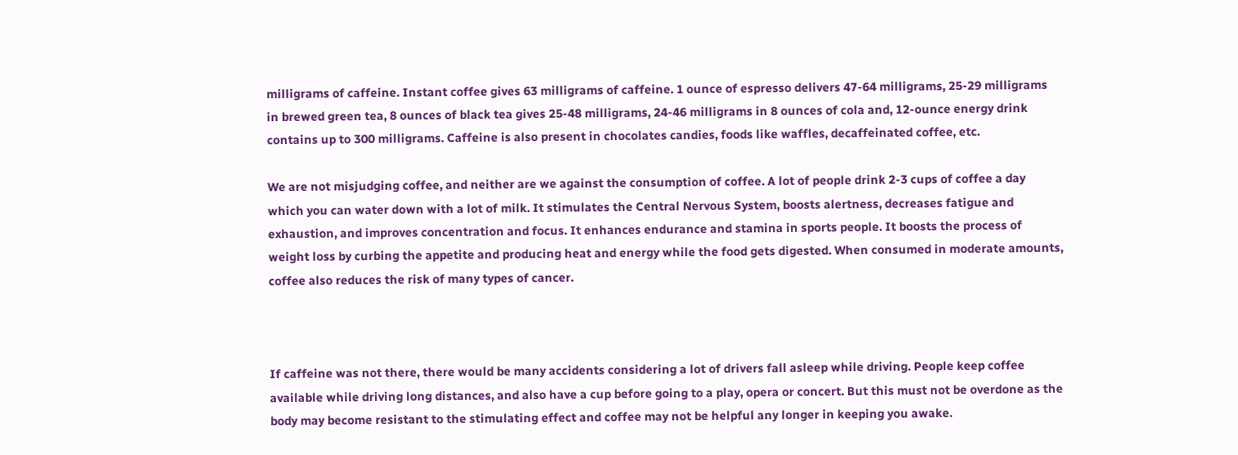milligrams of caffeine. Instant coffee gives 63 milligrams of caffeine. 1 ounce of espresso delivers 47-64 milligrams, 25-29 milligrams in brewed green tea, 8 ounces of black tea gives 25-48 milligrams, 24-46 milligrams in 8 ounces of cola and, 12-ounce energy drink contains up to 300 milligrams. Caffeine is also present in chocolates candies, foods like waffles, decaffeinated coffee, etc.

We are not misjudging coffee, and neither are we against the consumption of coffee. A lot of people drink 2-3 cups of coffee a day which you can water down with a lot of milk. It stimulates the Central Nervous System, boosts alertness, decreases fatigue and exhaustion, and improves concentration and focus. It enhances endurance and stamina in sports people. It boosts the process of weight loss by curbing the appetite and producing heat and energy while the food gets digested. When consumed in moderate amounts, coffee also reduces the risk of many types of cancer.



If caffeine was not there, there would be many accidents considering a lot of drivers fall asleep while driving. People keep coffee available while driving long distances, and also have a cup before going to a play, opera or concert. But this must not be overdone as the body may become resistant to the stimulating effect and coffee may not be helpful any longer in keeping you awake.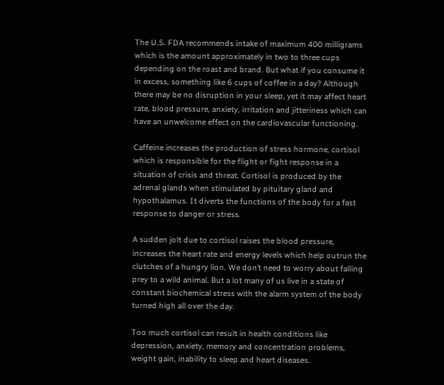The U.S. FDA recommends intake of maximum 400 milligrams which is the amount approximately in two to three cups depending on the roast and brand. But what if you consume it in excess, something like 6 cups of coffee in a day? Although there may be no disruption in your sleep, yet it may affect heart rate, blood pressure, anxiety, irritation and jitteriness which can have an unwelcome effect on the cardiovascular functioning.

Caffeine increases the production of stress hormone, cortisol which is responsible for the flight or fight response in a situation of crisis and threat. Cortisol is produced by the adrenal glands when stimulated by pituitary gland and hypothalamus. It diverts the functions of the body for a fast response to danger or stress.

A sudden jolt due to cortisol raises the blood pressure, increases the heart rate and energy levels which help outrun the clutches of a hungry lion. We don’t need to worry about falling prey to a wild animal. But a lot many of us live in a state of constant biochemical stress with the alarm system of the body turned high all over the day.

Too much cortisol can result in health conditions like depression, anxiety, memory and concentration problems, weight gain, inability to sleep and heart diseases.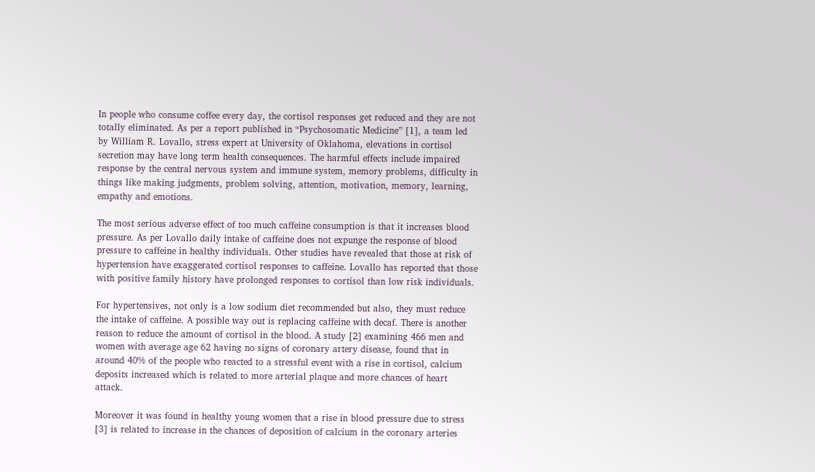In people who consume coffee every day, the cortisol responses get reduced and they are not totally eliminated. As per a report published in “Psychosomatic Medicine” [1], a team led by William R. Lovallo, stress expert at University of Oklahoma, elevations in cortisol secretion may have long term health consequences. The harmful effects include impaired response by the central nervous system and immune system, memory problems, difficulty in things like making judgments, problem solving, attention, motivation, memory, learning, empathy and emotions.

The most serious adverse effect of too much caffeine consumption is that it increases blood pressure. As per Lovallo daily intake of caffeine does not expunge the response of blood pressure to caffeine in healthy individuals. Other studies have revealed that those at risk of hypertension have exaggerated cortisol responses to caffeine. Lovallo has reported that those with positive family history have prolonged responses to cortisol than low risk individuals.

For hypertensives, not only is a low sodium diet recommended but also, they must reduce the intake of caffeine. A possible way out is replacing caffeine with decaf. There is another reason to reduce the amount of cortisol in the blood. A study [2] examining 466 men and women with average age 62 having no signs of coronary artery disease, found that in around 40% of the people who reacted to a stressful event with a rise in cortisol, calcium deposits increased which is related to more arterial plaque and more chances of heart attack.

Moreover it was found in healthy young women that a rise in blood pressure due to stress [3] is related to increase in the chances of deposition of calcium in the coronary arteries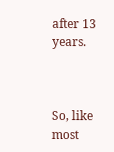after 13 years.



So, like most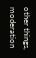other things, moderation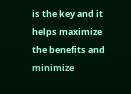is the key and it helps maximize the benefits and minimize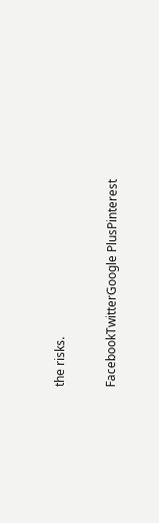the risks.

FacebookTwitterGoogle PlusPinterest